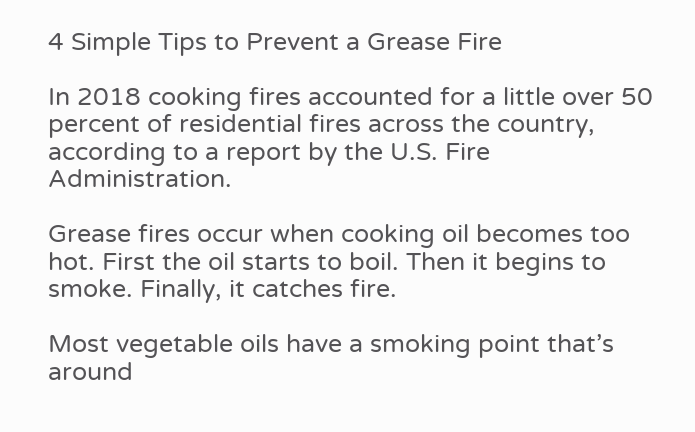4 Simple Tips to Prevent a Grease Fire

In 2018 cooking fires accounted for a little over 50 percent of residential fires across the country, according to a report by the U.S. Fire Administration.

Grease fires occur when cooking oil becomes too hot. First the oil starts to boil. Then it begins to smoke. Finally, it catches fire.

Most vegetable oils have a smoking point that’s around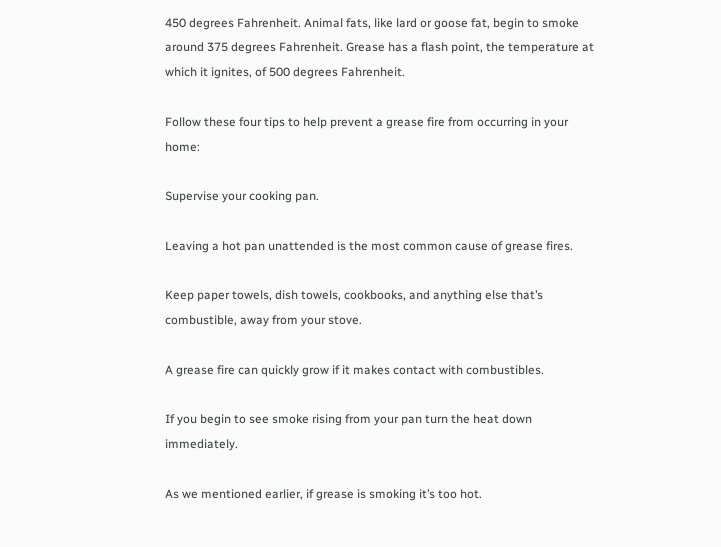450 degrees Fahrenheit. Animal fats, like lard or goose fat, begin to smoke around 375 degrees Fahrenheit. Grease has a flash point, the temperature at which it ignites, of 500 degrees Fahrenheit.

Follow these four tips to help prevent a grease fire from occurring in your home:

Supervise your cooking pan.

Leaving a hot pan unattended is the most common cause of grease fires.

Keep paper towels, dish towels, cookbooks, and anything else that’s combustible, away from your stove.

A grease fire can quickly grow if it makes contact with combustibles.

If you begin to see smoke rising from your pan turn the heat down immediately.

As we mentioned earlier, if grease is smoking it’s too hot.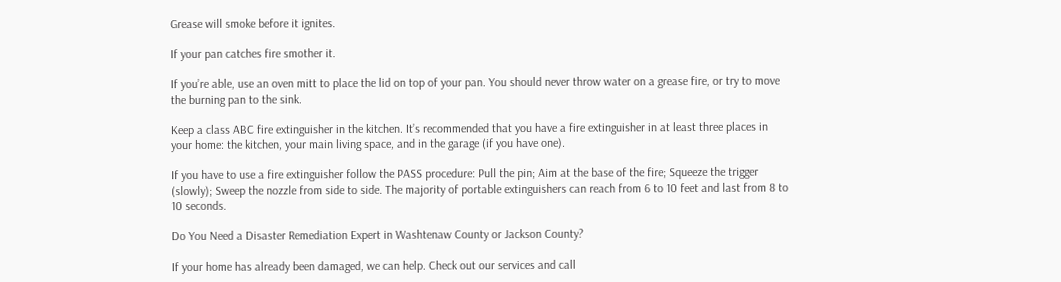Grease will smoke before it ignites.

If your pan catches fire smother it.

If you’re able, use an oven mitt to place the lid on top of your pan. You should never throw water on a grease fire, or try to move the burning pan to the sink.

Keep a class ABC fire extinguisher in the kitchen. It’s recommended that you have a fire extinguisher in at least three places in your home: the kitchen, your main living space, and in the garage (if you have one).

If you have to use a fire extinguisher follow the PASS procedure: Pull the pin; Aim at the base of the fire; Squeeze the trigger (slowly); Sweep the nozzle from side to side. The majority of portable extinguishers can reach from 6 to 10 feet and last from 8 to 10 seconds.

Do You Need a Disaster Remediation Expert in Washtenaw County or Jackson County?

If your home has already been damaged, we can help. Check out our services and call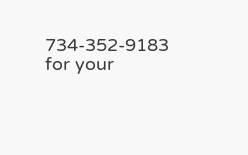734-352-9183 for your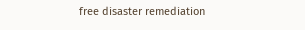free disaster remediation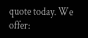quote today. We offer: